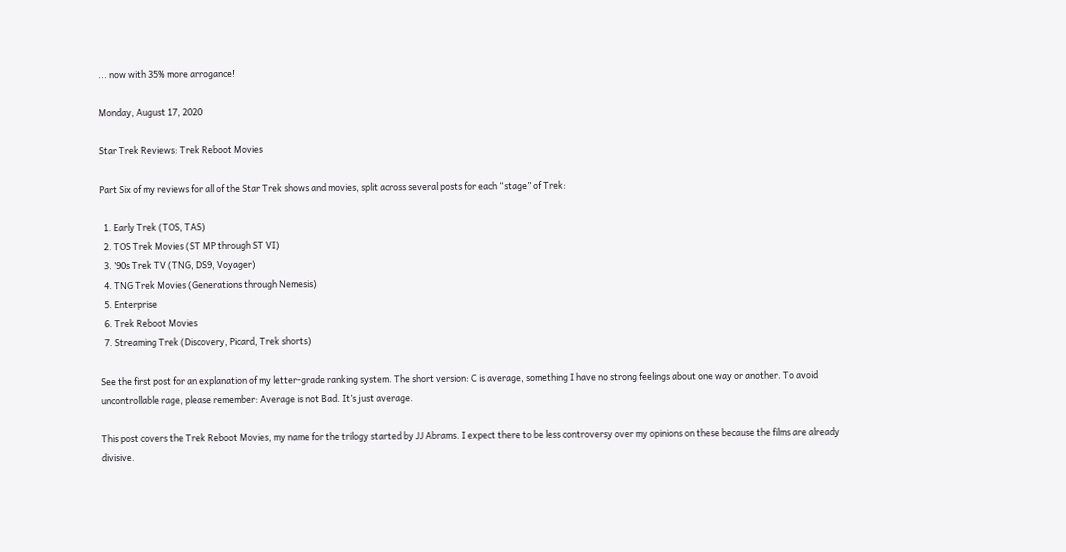... now with 35% more arrogance!

Monday, August 17, 2020

Star Trek Reviews: Trek Reboot Movies

Part Six of my reviews for all of the Star Trek shows and movies, split across several posts for each “stage” of Trek:

  1. Early Trek (TOS, TAS)
  2. TOS Trek Movies (ST MP through ST VI)
  3. ’90s Trek TV (TNG, DS9, Voyager)
  4. TNG Trek Movies (Generations through Nemesis)
  5. Enterprise
  6. Trek Reboot Movies
  7. Streaming Trek (Discovery, Picard, Trek shorts)

See the first post for an explanation of my letter-grade ranking system. The short version: C is average, something I have no strong feelings about one way or another. To avoid uncontrollable rage, please remember: Average is not Bad. It’s just average.

This post covers the Trek Reboot Movies, my name for the trilogy started by JJ Abrams. I expect there to be less controversy over my opinions on these because the films are already divisive.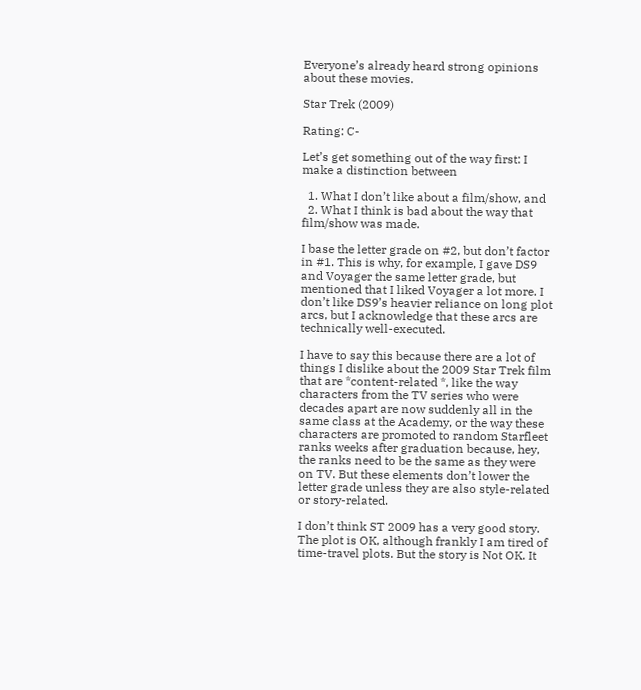Everyone’s already heard strong opinions about these movies.

Star Trek (2009)

Rating: C-

Let’s get something out of the way first: I make a distinction between

  1. What I don’t like about a film/show, and
  2. What I think is bad about the way that film/show was made.

I base the letter grade on #2, but don’t factor in #1. This is why, for example, I gave DS9 and Voyager the same letter grade, but mentioned that I liked Voyager a lot more. I don’t like DS9’s heavier reliance on long plot arcs, but I acknowledge that these arcs are technically well-executed.

I have to say this because there are a lot of things I dislike about the 2009 Star Trek film that are *content-related *, like the way characters from the TV series who were decades apart are now suddenly all in the same class at the Academy, or the way these characters are promoted to random Starfleet ranks weeks after graduation because, hey, the ranks need to be the same as they were on TV. But these elements don’t lower the letter grade unless they are also style-related or story-related.

I don’t think ST 2009 has a very good story. The plot is OK, although frankly I am tired of time-travel plots. But the story is Not OK. It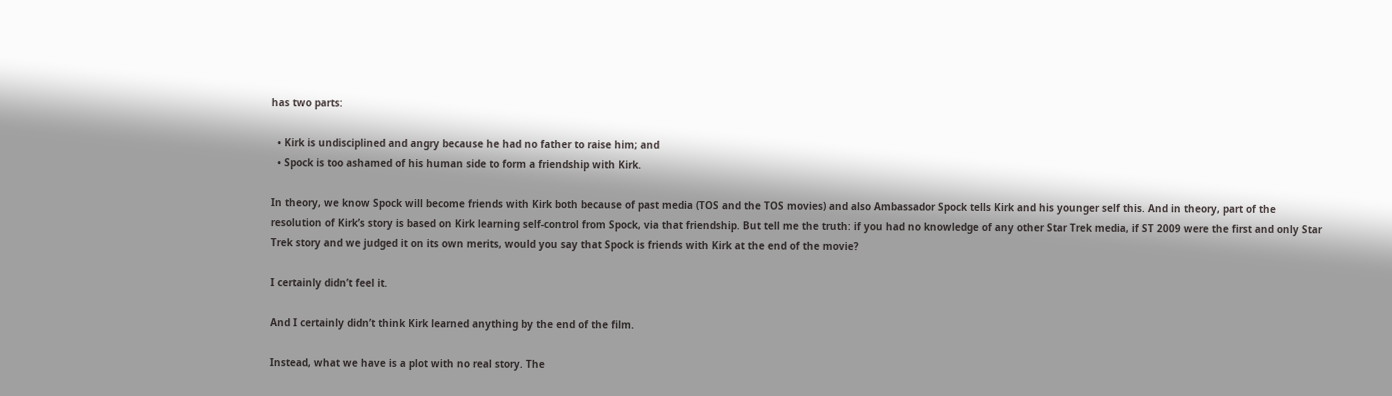has two parts:

  • Kirk is undisciplined and angry because he had no father to raise him; and
  • Spock is too ashamed of his human side to form a friendship with Kirk.

In theory, we know Spock will become friends with Kirk both because of past media (TOS and the TOS movies) and also Ambassador Spock tells Kirk and his younger self this. And in theory, part of the resolution of Kirk’s story is based on Kirk learning self-control from Spock, via that friendship. But tell me the truth: if you had no knowledge of any other Star Trek media, if ST 2009 were the first and only Star Trek story and we judged it on its own merits, would you say that Spock is friends with Kirk at the end of the movie?

I certainly didn’t feel it.

And I certainly didn’t think Kirk learned anything by the end of the film.

Instead, what we have is a plot with no real story. The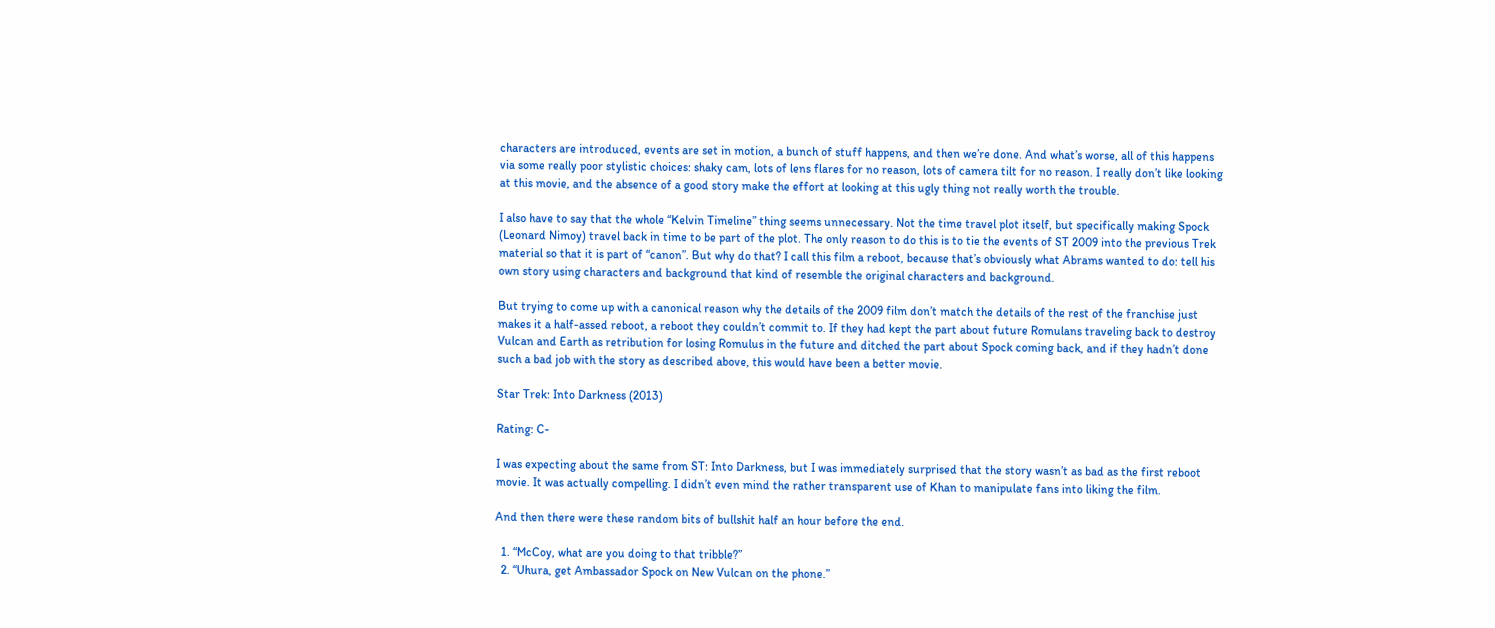characters are introduced, events are set in motion, a bunch of stuff happens, and then we’re done. And what’s worse, all of this happens via some really poor stylistic choices: shaky cam, lots of lens flares for no reason, lots of camera tilt for no reason. I really don’t like looking at this movie, and the absence of a good story make the effort at looking at this ugly thing not really worth the trouble.

I also have to say that the whole “Kelvin Timeline” thing seems unnecessary. Not the time travel plot itself, but specifically making Spock (Leonard Nimoy) travel back in time to be part of the plot. The only reason to do this is to tie the events of ST 2009 into the previous Trek material so that it is part of “canon”. But why do that? I call this film a reboot, because that’s obviously what Abrams wanted to do: tell his own story using characters and background that kind of resemble the original characters and background.

But trying to come up with a canonical reason why the details of the 2009 film don’t match the details of the rest of the franchise just makes it a half-assed reboot, a reboot they couldn’t commit to. If they had kept the part about future Romulans traveling back to destroy Vulcan and Earth as retribution for losing Romulus in the future and ditched the part about Spock coming back, and if they hadn’t done such a bad job with the story as described above, this would have been a better movie.

Star Trek: Into Darkness (2013)

Rating: C-

I was expecting about the same from ST: Into Darkness, but I was immediately surprised that the story wasn’t as bad as the first reboot movie. It was actually compelling. I didn’t even mind the rather transparent use of Khan to manipulate fans into liking the film.

And then there were these random bits of bullshit half an hour before the end.

  1. “McCoy, what are you doing to that tribble?”
  2. “Uhura, get Ambassador Spock on New Vulcan on the phone.”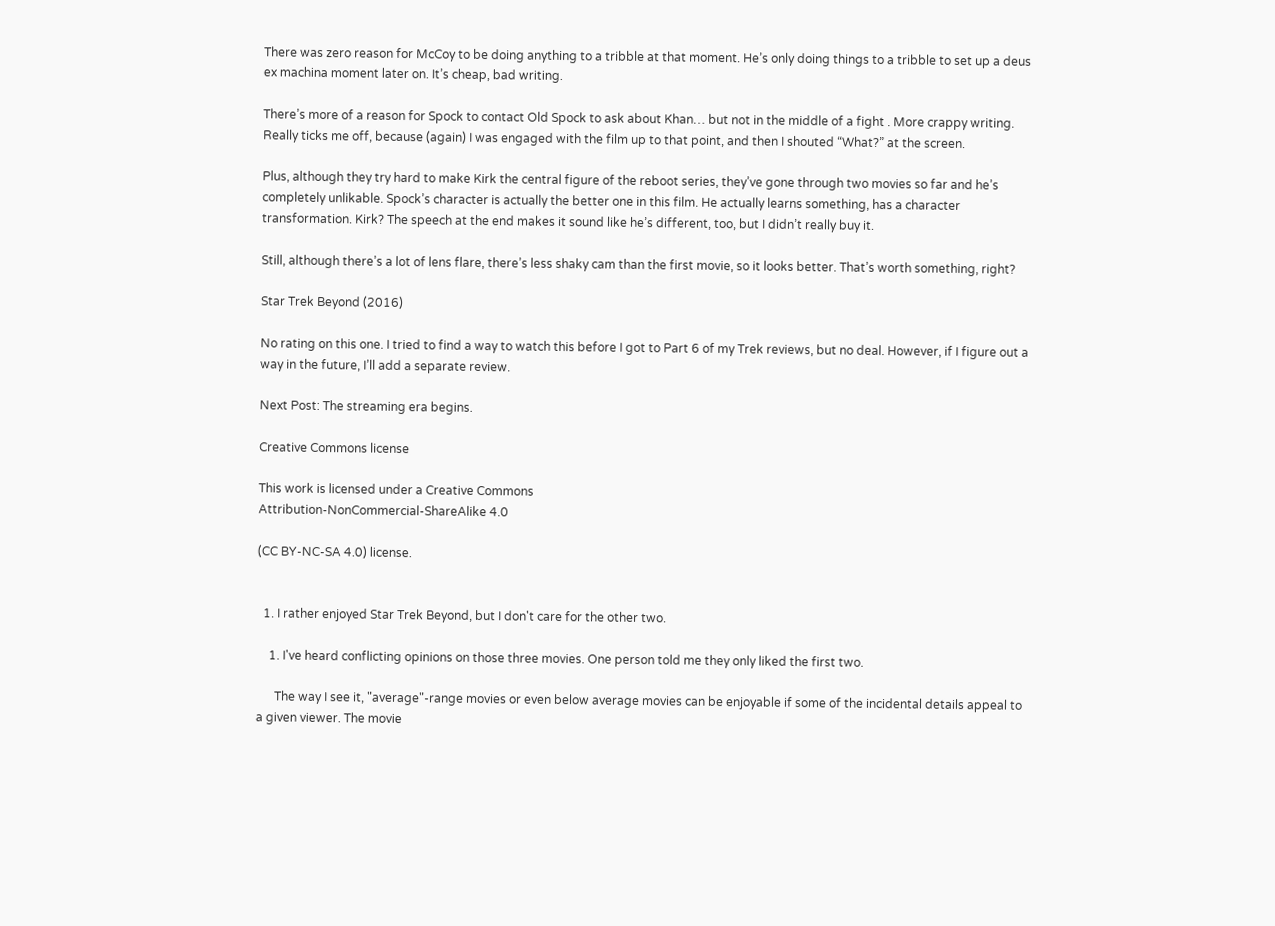There was zero reason for McCoy to be doing anything to a tribble at that moment. He’s only doing things to a tribble to set up a deus ex machina moment later on. It’s cheap, bad writing.

There’s more of a reason for Spock to contact Old Spock to ask about Khan… but not in the middle of a fight . More crappy writing. Really ticks me off, because (again) I was engaged with the film up to that point, and then I shouted “What?” at the screen.

Plus, although they try hard to make Kirk the central figure of the reboot series, they’ve gone through two movies so far and he’s completely unlikable. Spock’s character is actually the better one in this film. He actually learns something, has a character transformation. Kirk? The speech at the end makes it sound like he’s different, too, but I didn’t really buy it.

Still, although there’s a lot of lens flare, there’s less shaky cam than the first movie, so it looks better. That’s worth something, right?

Star Trek Beyond (2016)

No rating on this one. I tried to find a way to watch this before I got to Part 6 of my Trek reviews, but no deal. However, if I figure out a way in the future, I’ll add a separate review.

Next Post: The streaming era begins.

Creative Commons license

This work is licensed under a Creative Commons
Attribution-NonCommercial-ShareAlike 4.0

(CC BY-NC-SA 4.0) license.


  1. I rather enjoyed Star Trek Beyond, but I don't care for the other two.

    1. I've heard conflicting opinions on those three movies. One person told me they only liked the first two.

      The way I see it, "average"-range movies or even below average movies can be enjoyable if some of the incidental details appeal to a given viewer. The movie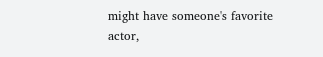might have someone's favorite actor,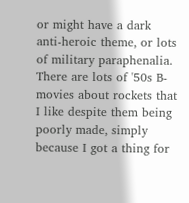or might have a dark anti-heroic theme, or lots of military paraphenalia. There are lots of '50s B-movies about rockets that I like despite them being poorly made, simply because I got a thing for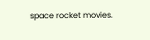space rocket movies.